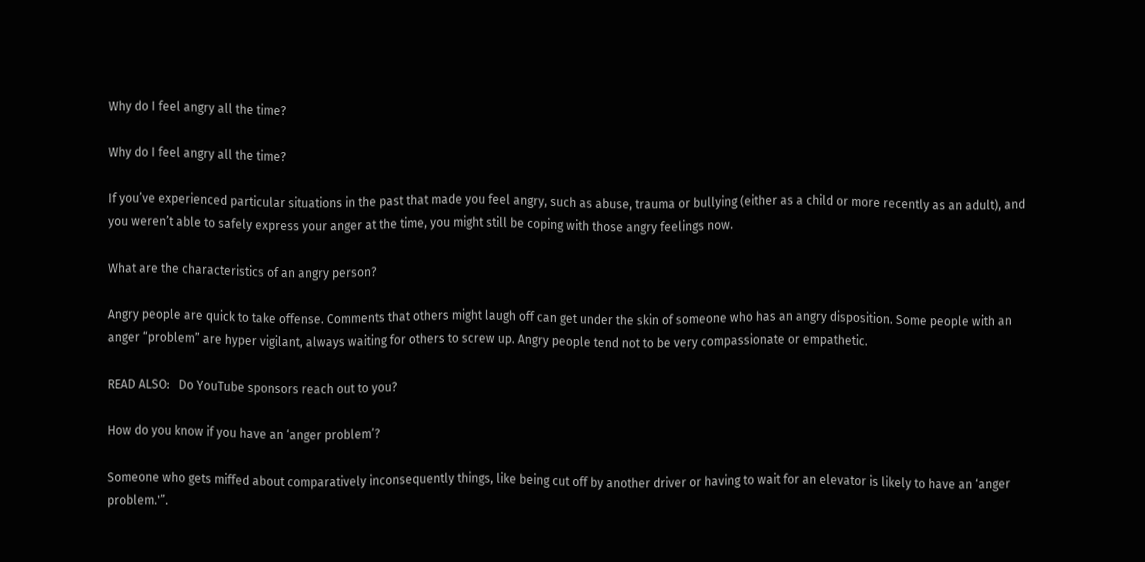Why do I feel angry all the time?

Why do I feel angry all the time?

If you’ve experienced particular situations in the past that made you feel angry, such as abuse, trauma or bullying (either as a child or more recently as an adult), and you weren’t able to safely express your anger at the time, you might still be coping with those angry feelings now.

What are the characteristics of an angry person?

Angry people are quick to take offense. Comments that others might laugh off can get under the skin of someone who has an angry disposition. Some people with an anger “problem” are hyper vigilant, always waiting for others to screw up. Angry people tend not to be very compassionate or empathetic.

READ ALSO:   Do YouTube sponsors reach out to you?

How do you know if you have an ‘anger problem’?

Someone who gets miffed about comparatively inconsequently things, like being cut off by another driver or having to wait for an elevator is likely to have an ‘anger problem.'”.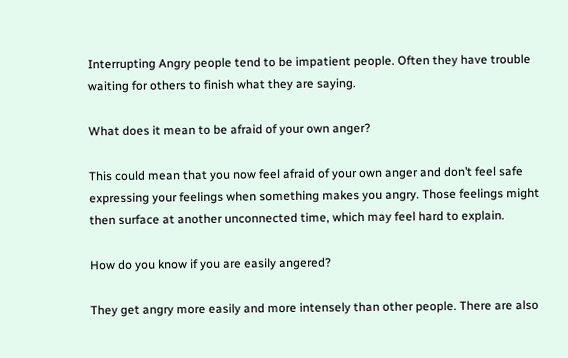Interrupting Angry people tend to be impatient people. Often they have trouble waiting for others to finish what they are saying.

What does it mean to be afraid of your own anger?

This could mean that you now feel afraid of your own anger and don’t feel safe expressing your feelings when something makes you angry. Those feelings might then surface at another unconnected time, which may feel hard to explain.

How do you know if you are easily angered?

They get angry more easily and more intensely than other people. There are also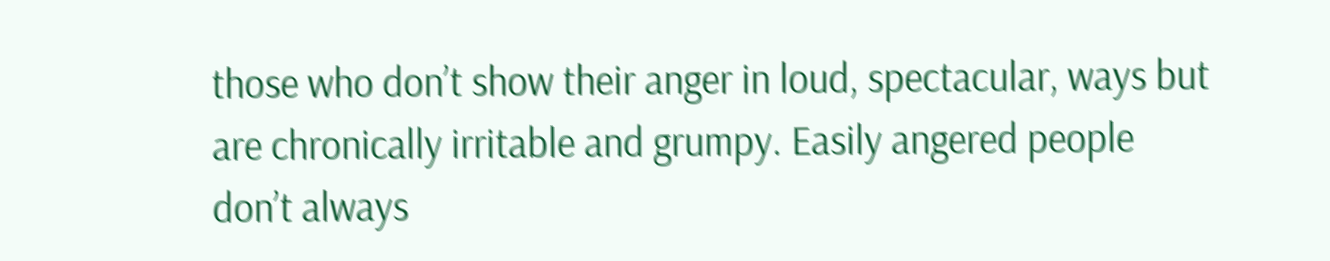those who don’t show their anger in loud, spectacular, ways but are chronically irritable and grumpy. Easily angered people don’t always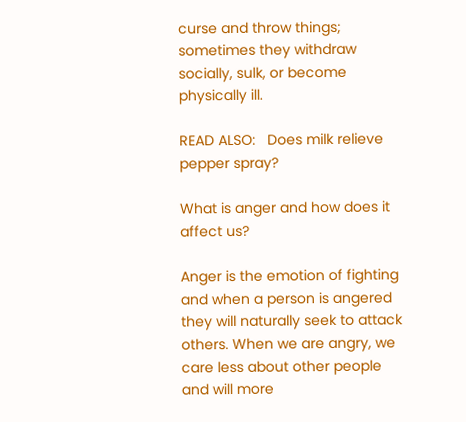curse and throw things; sometimes they withdraw socially, sulk, or become physically ill.

READ ALSO:   Does milk relieve pepper spray?

What is anger and how does it affect us?

Anger is the emotion of fighting and when a person is angered they will naturally seek to attack others. When we are angry, we care less about other people and will more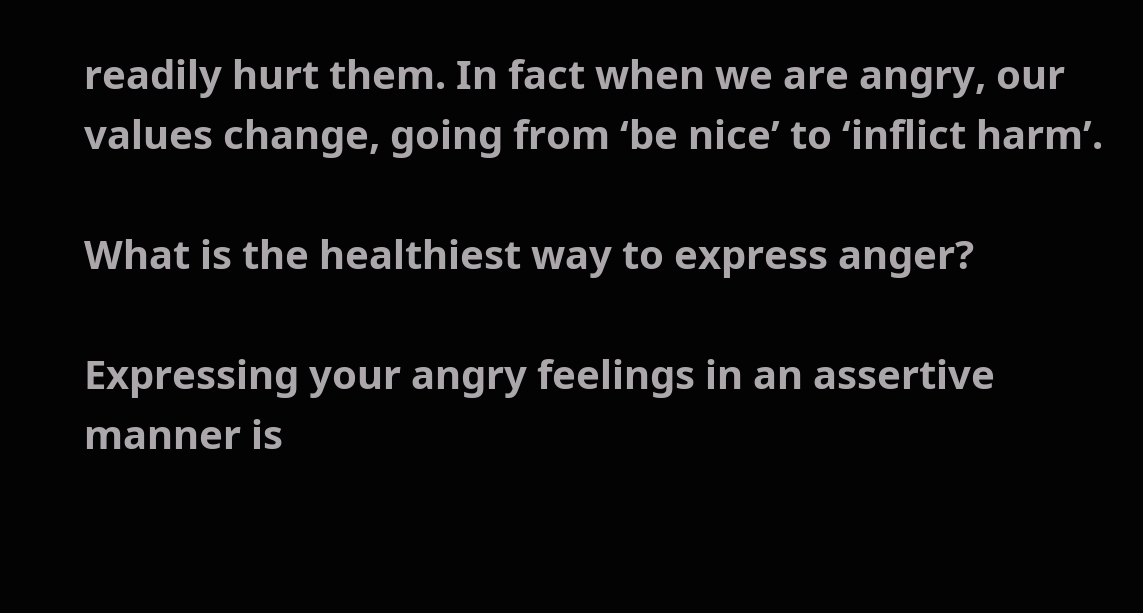readily hurt them. In fact when we are angry, our values change, going from ‘be nice’ to ‘inflict harm’.

What is the healthiest way to express anger?

Expressing your angry feelings in an assertive manner is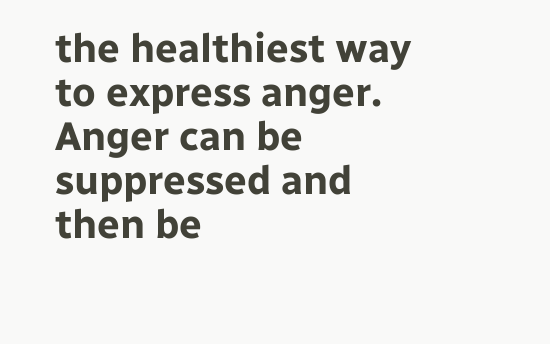the healthiest way to express anger. Anger can be suppressed and then be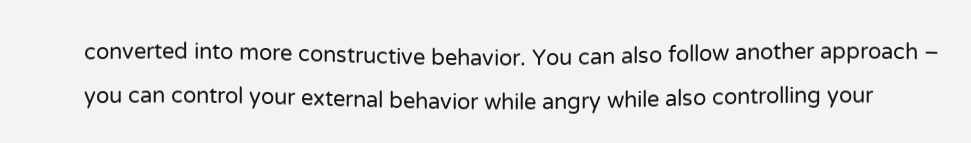converted into more constructive behavior. You can also follow another approach – you can control your external behavior while angry while also controlling your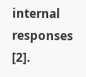internal responses [2].